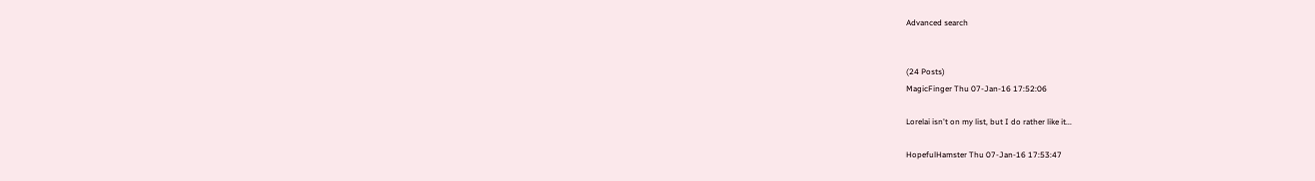Advanced search


(24 Posts)
MagicFinger Thu 07-Jan-16 17:52:06

Lorelai isn't on my list, but I do rather like it...

HopefulHamster Thu 07-Jan-16 17:53:47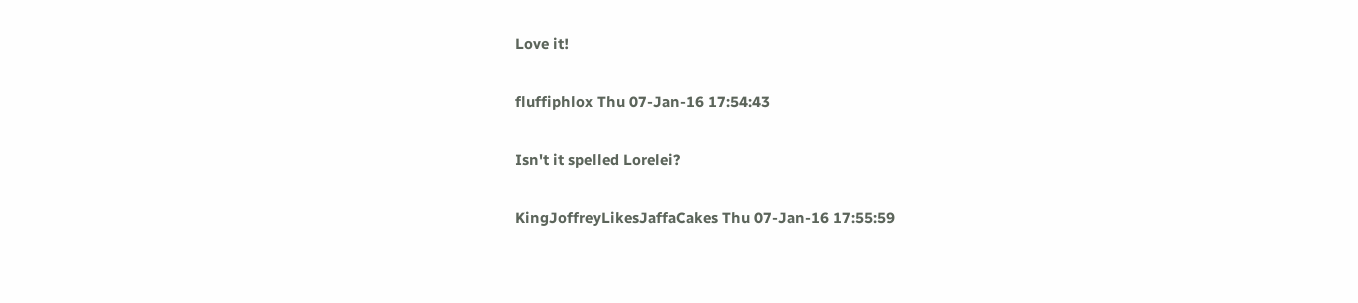Love it!

fluffiphlox Thu 07-Jan-16 17:54:43

Isn't it spelled Lorelei?

KingJoffreyLikesJaffaCakes Thu 07-Jan-16 17:55:59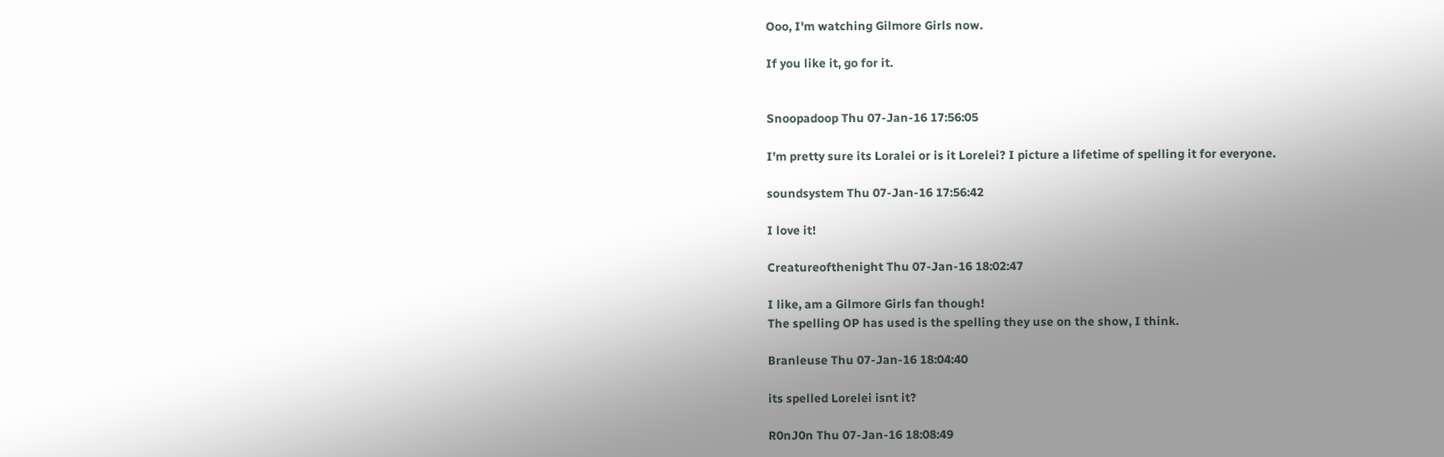Ooo, I'm watching Gilmore Girls now.

If you like it, go for it.


Snoopadoop Thu 07-Jan-16 17:56:05

I'm pretty sure its Loralei or is it Lorelei? I picture a lifetime of spelling it for everyone.

soundsystem Thu 07-Jan-16 17:56:42

I love it!

Creatureofthenight Thu 07-Jan-16 18:02:47

I like, am a Gilmore Girls fan though!
The spelling OP has used is the spelling they use on the show, I think.

Branleuse Thu 07-Jan-16 18:04:40

its spelled Lorelei isnt it?

R0nJ0n Thu 07-Jan-16 18:08:49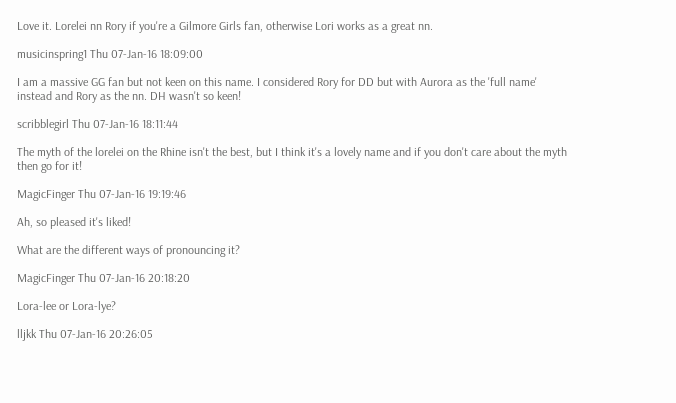Love it. Lorelei nn Rory if you're a Gilmore Girls fan, otherwise Lori works as a great nn.

musicinspring1 Thu 07-Jan-16 18:09:00

I am a massive GG fan but not keen on this name. I considered Rory for DD but with Aurora as the 'full name' instead and Rory as the nn. DH wasn't so keen!

scribblegirl Thu 07-Jan-16 18:11:44

The myth of the lorelei on the Rhine isn't the best, but I think it's a lovely name and if you don't care about the myth then go for it!

MagicFinger Thu 07-Jan-16 19:19:46

Ah, so pleased it's liked!

What are the different ways of pronouncing it?

MagicFinger Thu 07-Jan-16 20:18:20

Lora-lee or Lora-lye?

lljkk Thu 07-Jan-16 20:26:05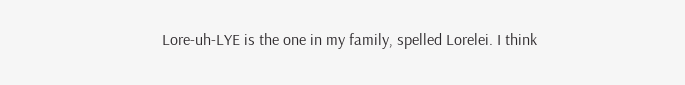Lore-uh-LYE is the one in my family, spelled Lorelei. I think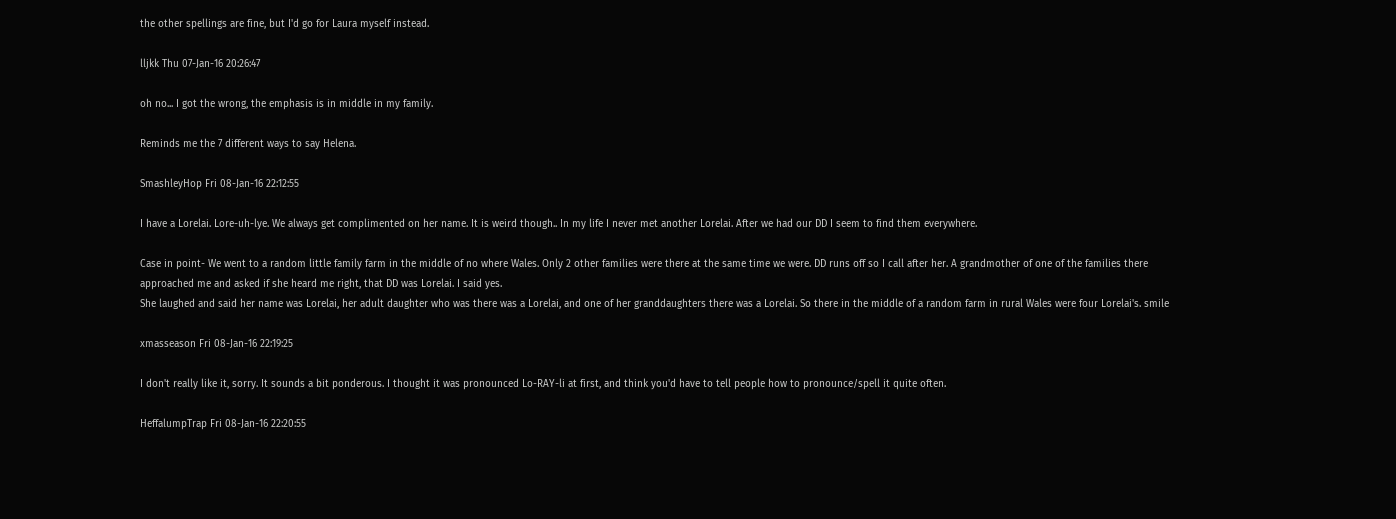the other spellings are fine, but I'd go for Laura myself instead.

lljkk Thu 07-Jan-16 20:26:47

oh no... I got the wrong, the emphasis is in middle in my family.

Reminds me the 7 different ways to say Helena.

SmashleyHop Fri 08-Jan-16 22:12:55

I have a Lorelai. Lore-uh-lye. We always get complimented on her name. It is weird though.. In my life I never met another Lorelai. After we had our DD I seem to find them everywhere.

Case in point- We went to a random little family farm in the middle of no where Wales. Only 2 other families were there at the same time we were. DD runs off so I call after her. A grandmother of one of the families there approached me and asked if she heard me right, that DD was Lorelai. I said yes.
She laughed and said her name was Lorelai, her adult daughter who was there was a Lorelai, and one of her granddaughters there was a Lorelai. So there in the middle of a random farm in rural Wales were four Lorelai's. smile

xmasseason Fri 08-Jan-16 22:19:25

I don't really like it, sorry. It sounds a bit ponderous. I thought it was pronounced Lo-RAY-li at first, and think you'd have to tell people how to pronounce/spell it quite often.

HeffalumpTrap Fri 08-Jan-16 22:20:55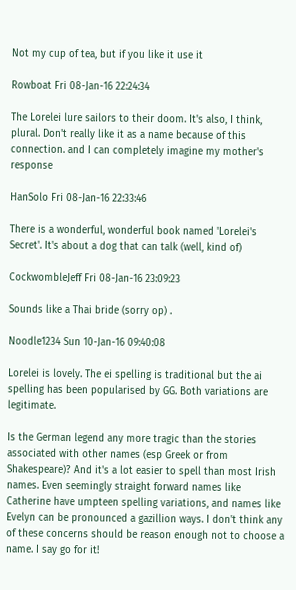Not my cup of tea, but if you like it use it

Rowboat Fri 08-Jan-16 22:24:34

The Lorelei lure sailors to their doom. It's also, I think, plural. Don't really like it as a name because of this connection. and I can completely imagine my mother's response

HanSolo Fri 08-Jan-16 22:33:46

There is a wonderful, wonderful book named 'Lorelei's Secret'. It's about a dog that can talk (well, kind of)

CockwombleJeff Fri 08-Jan-16 23:09:23

Sounds like a Thai bride (sorry op) .

Noodle1234 Sun 10-Jan-16 09:40:08

Lorelei is lovely. The ei spelling is traditional but the ai spelling has been popularised by GG. Both variations are legitimate.

Is the German legend any more tragic than the stories associated with other names (esp Greek or from Shakespeare)? And it's a lot easier to spell than most Irish names. Even seemingly straight forward names like Catherine have umpteen spelling variations, and names like Evelyn can be pronounced a gazillion ways. I don't think any of these concerns should be reason enough not to choose a name. I say go for it!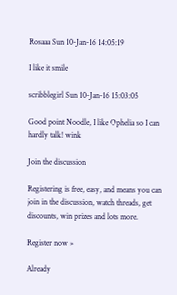Rosaaa Sun 10-Jan-16 14:05:19

I like it smile

scribblegirl Sun 10-Jan-16 15:03:05

Good point Noodle, I like Ophelia so I can hardly talk! wink

Join the discussion

Registering is free, easy, and means you can join in the discussion, watch threads, get discounts, win prizes and lots more.

Register now »

Already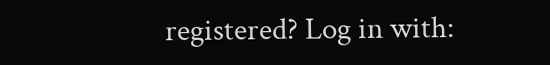registered? Log in with: